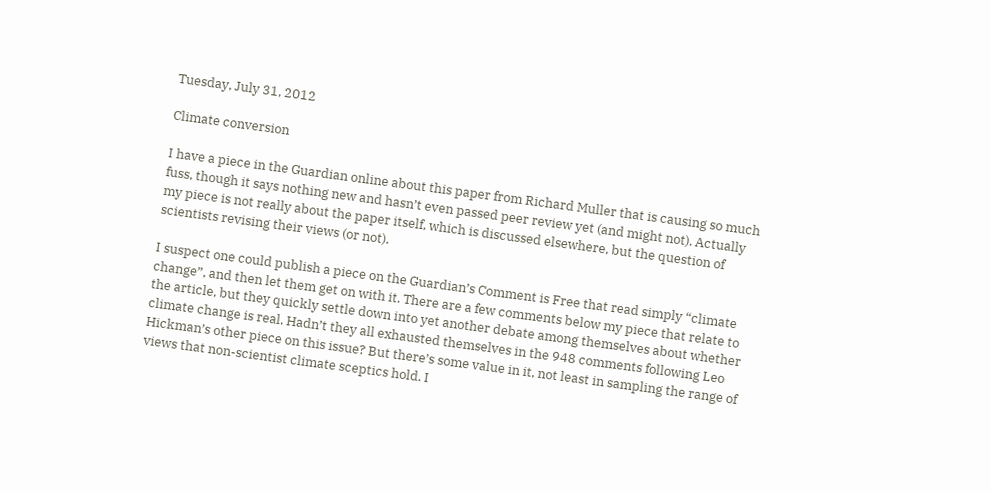Tuesday, July 31, 2012

Climate conversion

I have a piece in the Guardian online about this paper from Richard Muller that is causing so much fuss, though it says nothing new and hasn’t even passed peer review yet (and might not). Actually my piece is not really about the paper itself, which is discussed elsewhere, but the question of scientists revising their views (or not).

I suspect one could publish a piece on the Guardian’s Comment is Free that read simply “climate change”, and then let them get on with it. There are a few comments below my piece that relate to the article, but they quickly settle down into yet another debate among themselves about whether climate change is real. Hadn’t they all exhausted themselves in the 948 comments following Leo Hickman’s other piece on this issue? But there’s some value in it, not least in sampling the range of views that non-scientist climate sceptics hold. I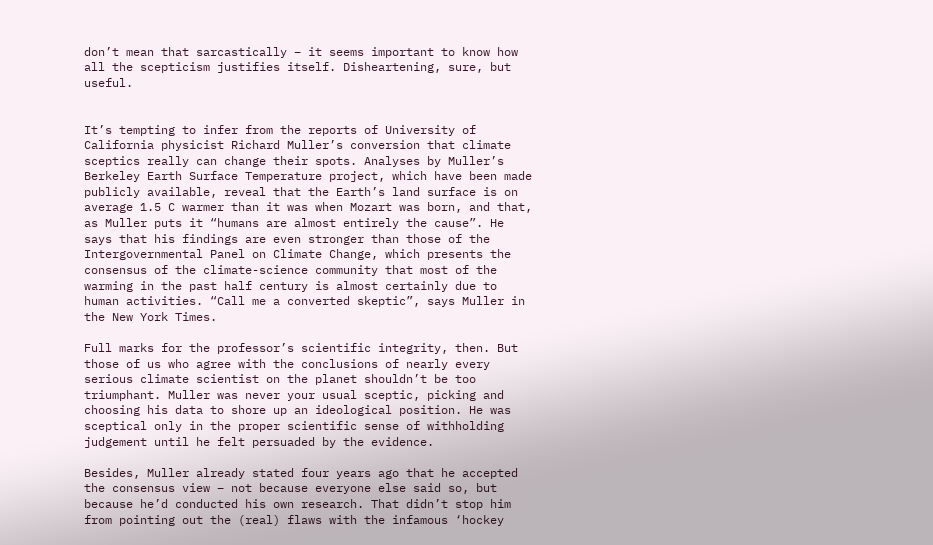don’t mean that sarcastically – it seems important to know how all the scepticism justifies itself. Disheartening, sure, but useful.


It’s tempting to infer from the reports of University of California physicist Richard Muller’s conversion that climate sceptics really can change their spots. Analyses by Muller’s Berkeley Earth Surface Temperature project, which have been made publicly available, reveal that the Earth’s land surface is on average 1.5 C warmer than it was when Mozart was born, and that, as Muller puts it “humans are almost entirely the cause”. He says that his findings are even stronger than those of the Intergovernmental Panel on Climate Change, which presents the consensus of the climate-science community that most of the warming in the past half century is almost certainly due to human activities. “Call me a converted skeptic”, says Muller in the New York Times.

Full marks for the professor’s scientific integrity, then. But those of us who agree with the conclusions of nearly every serious climate scientist on the planet shouldn’t be too triumphant. Muller was never your usual sceptic, picking and choosing his data to shore up an ideological position. He was sceptical only in the proper scientific sense of withholding judgement until he felt persuaded by the evidence.

Besides, Muller already stated four years ago that he accepted the consensus view – not because everyone else said so, but because he’d conducted his own research. That didn’t stop him from pointing out the (real) flaws with the infamous ‘hockey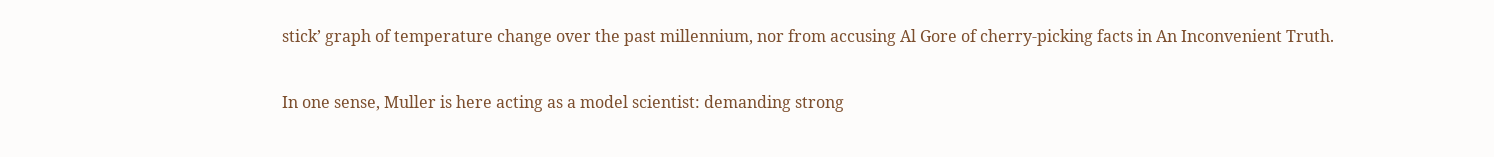stick’ graph of temperature change over the past millennium, nor from accusing Al Gore of cherry-picking facts in An Inconvenient Truth.

In one sense, Muller is here acting as a model scientist: demanding strong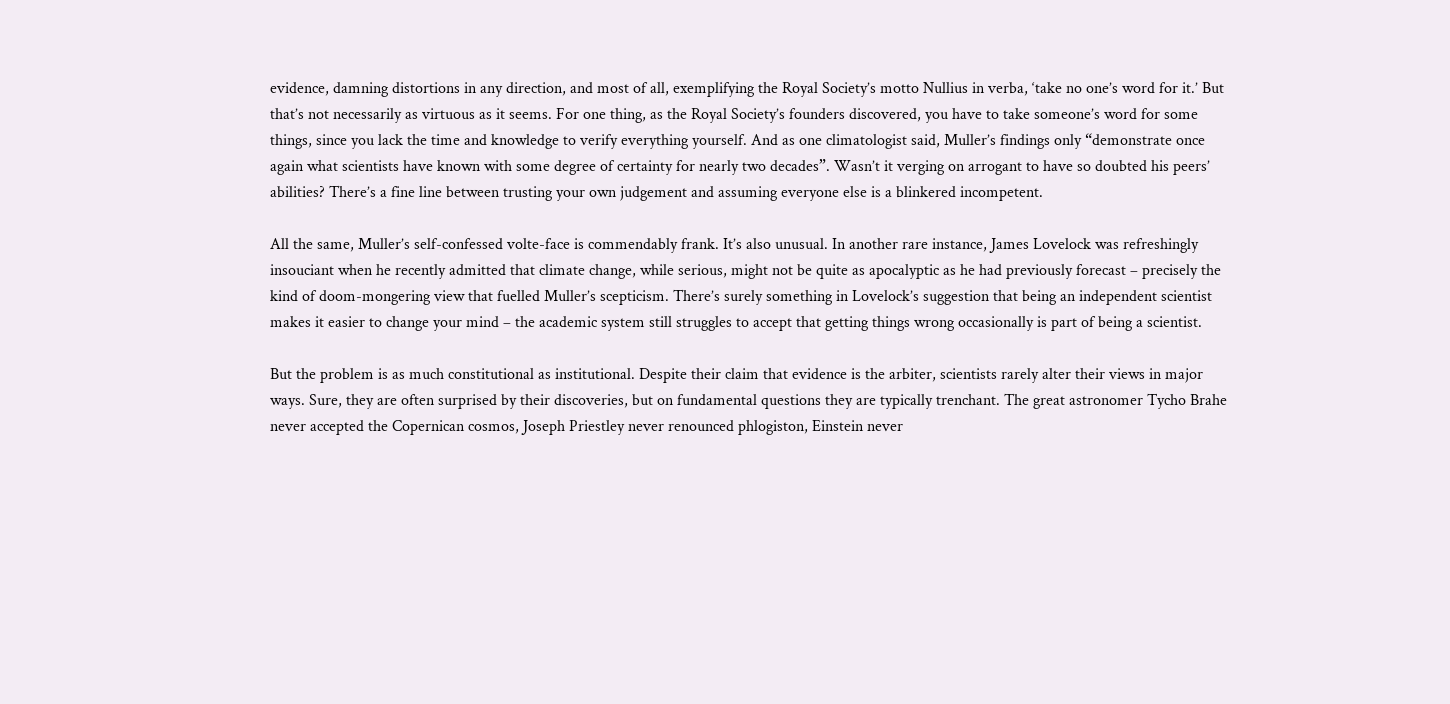evidence, damning distortions in any direction, and most of all, exemplifying the Royal Society’s motto Nullius in verba, ‘take no one’s word for it.’ But that’s not necessarily as virtuous as it seems. For one thing, as the Royal Society’s founders discovered, you have to take someone’s word for some things, since you lack the time and knowledge to verify everything yourself. And as one climatologist said, Muller’s findings only “demonstrate once again what scientists have known with some degree of certainty for nearly two decades”. Wasn’t it verging on arrogant to have so doubted his peers’ abilities? There’s a fine line between trusting your own judgement and assuming everyone else is a blinkered incompetent.

All the same, Muller’s self-confessed volte-face is commendably frank. It’s also unusual. In another rare instance, James Lovelock was refreshingly insouciant when he recently admitted that climate change, while serious, might not be quite as apocalyptic as he had previously forecast – precisely the kind of doom-mongering view that fuelled Muller’s scepticism. There’s surely something in Lovelock’s suggestion that being an independent scientist makes it easier to change your mind – the academic system still struggles to accept that getting things wrong occasionally is part of being a scientist.

But the problem is as much constitutional as institutional. Despite their claim that evidence is the arbiter, scientists rarely alter their views in major ways. Sure, they are often surprised by their discoveries, but on fundamental questions they are typically trenchant. The great astronomer Tycho Brahe never accepted the Copernican cosmos, Joseph Priestley never renounced phlogiston, Einstein never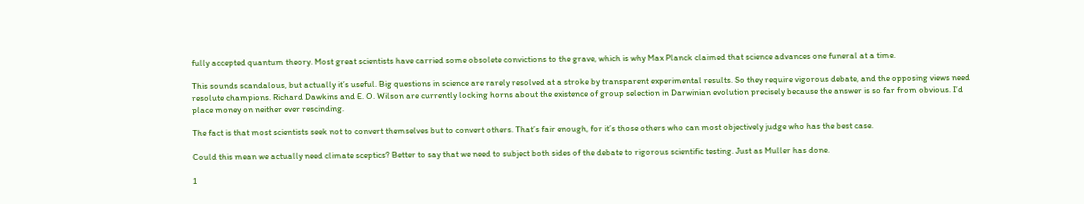fully accepted quantum theory. Most great scientists have carried some obsolete convictions to the grave, which is why Max Planck claimed that science advances one funeral at a time.

This sounds scandalous, but actually it’s useful. Big questions in science are rarely resolved at a stroke by transparent experimental results. So they require vigorous debate, and the opposing views need resolute champions. Richard Dawkins and E. O. Wilson are currently locking horns about the existence of group selection in Darwinian evolution precisely because the answer is so far from obvious. I’d place money on neither ever rescinding.

The fact is that most scientists seek not to convert themselves but to convert others. That’s fair enough, for it’s those others who can most objectively judge who has the best case.

Could this mean we actually need climate sceptics? Better to say that we need to subject both sides of the debate to rigorous scientific testing. Just as Muller has done.

1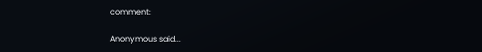comment:

Anonymous said...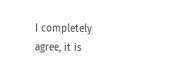I completely agree, it is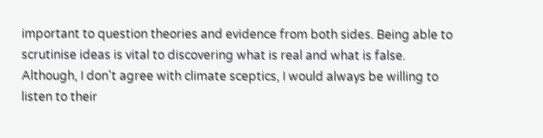important to question theories and evidence from both sides. Being able to scrutinise ideas is vital to discovering what is real and what is false. Although, I don't agree with climate sceptics, I would always be willing to listen to their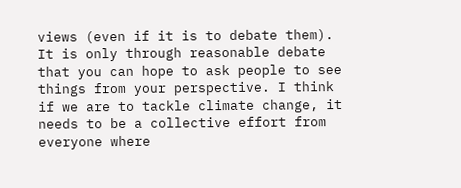views (even if it is to debate them). It is only through reasonable debate that you can hope to ask people to see things from your perspective. I think if we are to tackle climate change, it needs to be a collective effort from everyone where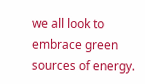we all look to embrace green sources of energy.